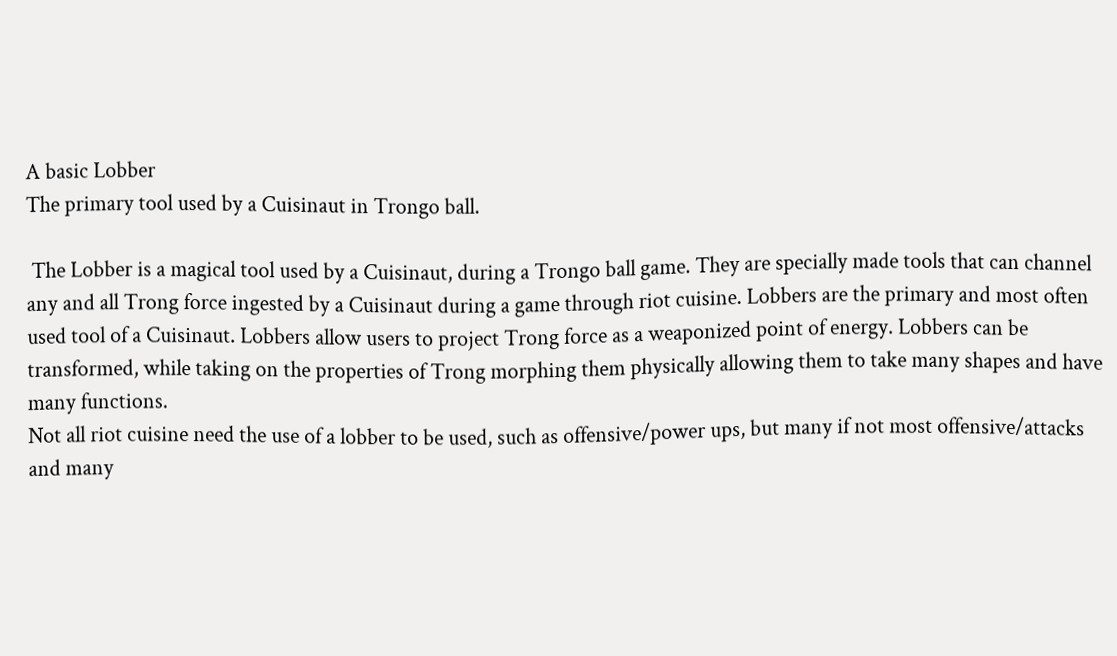A basic Lobber
The primary tool used by a Cuisinaut in Trongo ball.

 The Lobber is a magical tool used by a Cuisinaut, during a Trongo ball game. They are specially made tools that can channel any and all Trong force ingested by a Cuisinaut during a game through riot cuisine. Lobbers are the primary and most often used tool of a Cuisinaut. Lobbers allow users to project Trong force as a weaponized point of energy. Lobbers can be transformed, while taking on the properties of Trong morphing them physically allowing them to take many shapes and have many functions.
Not all riot cuisine need the use of a lobber to be used, such as offensive/power ups, but many if not most offensive/attacks and many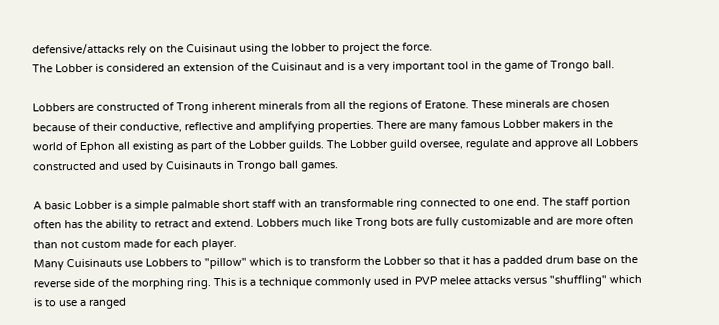defensive/attacks rely on the Cuisinaut using the lobber to project the force.
The Lobber is considered an extension of the Cuisinaut and is a very important tool in the game of Trongo ball.

Lobbers are constructed of Trong inherent minerals from all the regions of Eratone. These minerals are chosen because of their conductive, reflective and amplifying properties. There are many famous Lobber makers in the world of Ephon all existing as part of the Lobber guilds. The Lobber guild oversee, regulate and approve all Lobbers constructed and used by Cuisinauts in Trongo ball games.

A basic Lobber is a simple palmable short staff with an transformable ring connected to one end. The staff portion often has the ability to retract and extend. Lobbers much like Trong bots are fully customizable and are more often than not custom made for each player.
Many Cuisinauts use Lobbers to "pillow" which is to transform the Lobber so that it has a padded drum base on the reverse side of the morphing ring. This is a technique commonly used in PVP melee attacks versus "shuffling" which is to use a ranged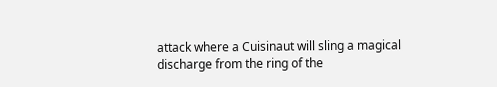attack where a Cuisinaut will sling a magical discharge from the ring of the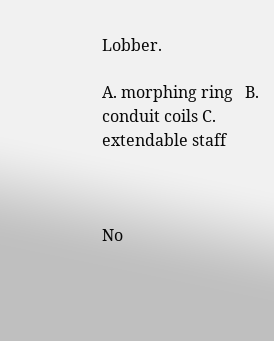Lobber.

A. morphing ring   B. conduit coils C. extendable staff



No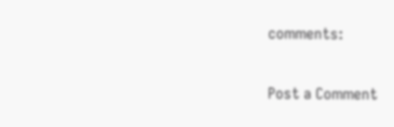comments:

Post a Comment